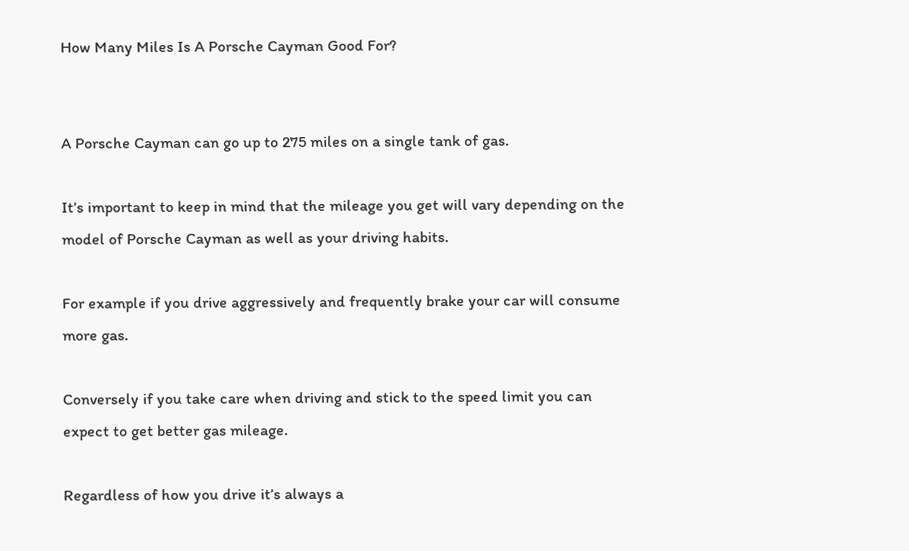How Many Miles Is A Porsche Cayman Good For?


A Porsche Cayman can go up to 275 miles on a single tank of gas.

It’s important to keep in mind that the mileage you get will vary depending on the model of Porsche Cayman as well as your driving habits.

For example if you drive aggressively and frequently brake your car will consume more gas.

Conversely if you take care when driving and stick to the speed limit you can expect to get better gas mileage.

Regardless of how you drive it’s always a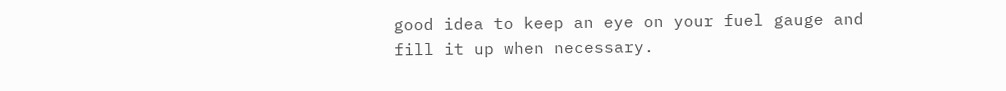good idea to keep an eye on your fuel gauge and fill it up when necessary.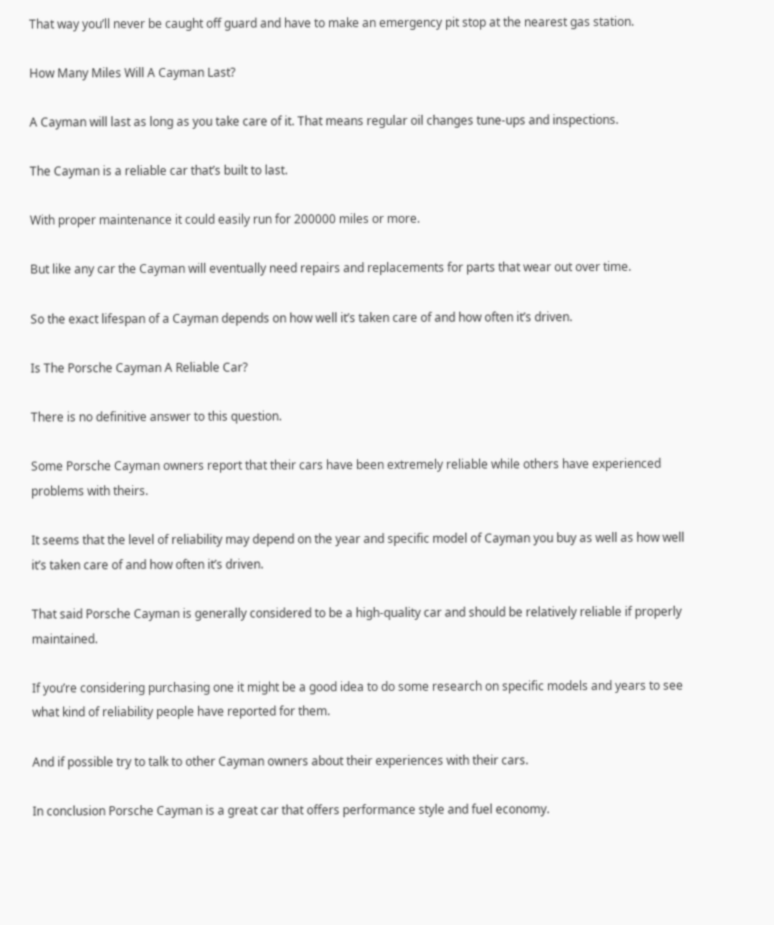That way you’ll never be caught off guard and have to make an emergency pit stop at the nearest gas station.

How Many Miles Will A Cayman Last?

A Cayman will last as long as you take care of it. That means regular oil changes tune-ups and inspections.

The Cayman is a reliable car that’s built to last.

With proper maintenance it could easily run for 200000 miles or more.

But like any car the Cayman will eventually need repairs and replacements for parts that wear out over time.

So the exact lifespan of a Cayman depends on how well it’s taken care of and how often it’s driven.

Is The Porsche Cayman A Reliable Car?

There is no definitive answer to this question.

Some Porsche Cayman owners report that their cars have been extremely reliable while others have experienced problems with theirs.

It seems that the level of reliability may depend on the year and specific model of Cayman you buy as well as how well it’s taken care of and how often it’s driven.

That said Porsche Cayman is generally considered to be a high-quality car and should be relatively reliable if properly maintained.

If you’re considering purchasing one it might be a good idea to do some research on specific models and years to see what kind of reliability people have reported for them.

And if possible try to talk to other Cayman owners about their experiences with their cars.

In conclusion Porsche Cayman is a great car that offers performance style and fuel economy.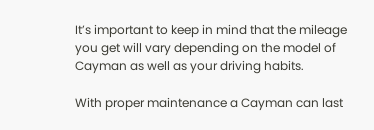It’s important to keep in mind that the mileage you get will vary depending on the model of Cayman as well as your driving habits.

With proper maintenance a Cayman can last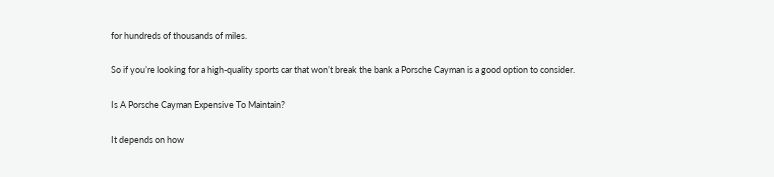for hundreds of thousands of miles.

So if you’re looking for a high-quality sports car that won’t break the bank a Porsche Cayman is a good option to consider.

Is A Porsche Cayman Expensive To Maintain?

It depends on how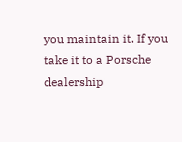you maintain it. If you take it to a Porsche dealership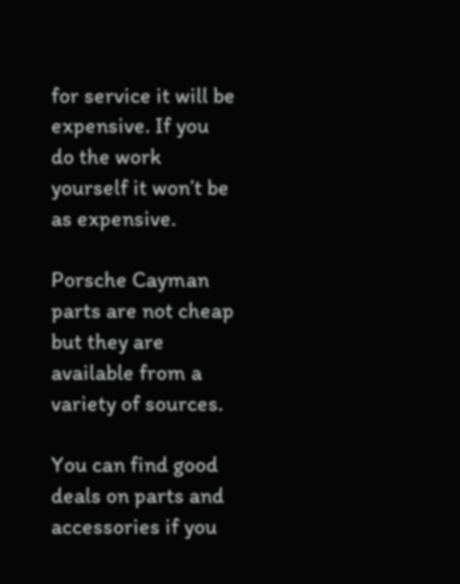for service it will be expensive. If you do the work yourself it won’t be as expensive.

Porsche Cayman parts are not cheap but they are available from a variety of sources.

You can find good deals on parts and accessories if you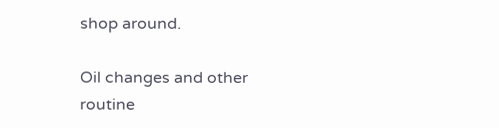shop around.

Oil changes and other routine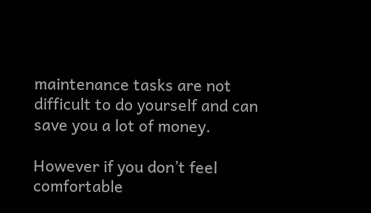maintenance tasks are not difficult to do yourself and can save you a lot of money.

However if you don’t feel comfortable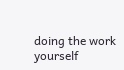doing the work yourself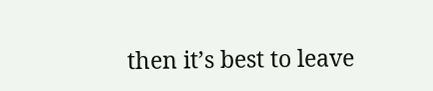then it’s best to leave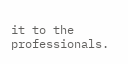it to the professionals.